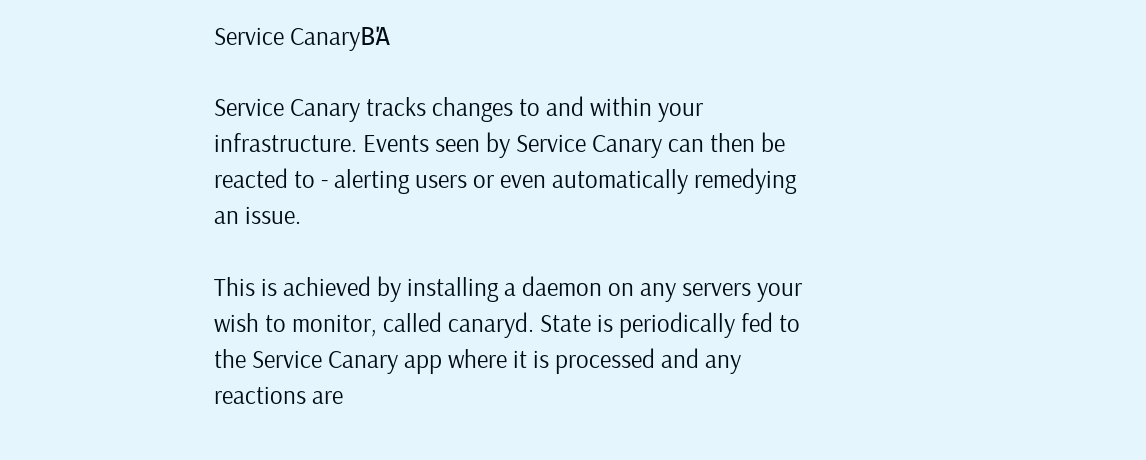Service CanaryΒΆ

Service Canary tracks changes to and within your infrastructure. Events seen by Service Canary can then be reacted to - alerting users or even automatically remedying an issue.

This is achieved by installing a daemon on any servers your wish to monitor, called canaryd. State is periodically fed to the Service Canary app where it is processed and any reactions are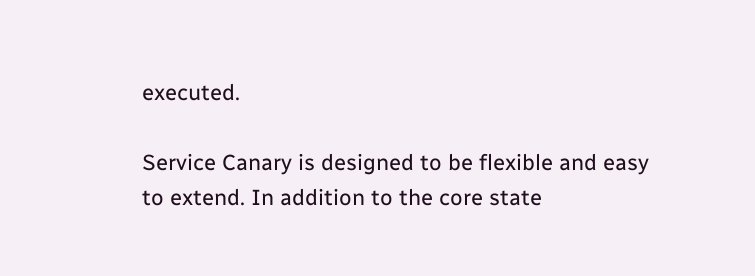executed.

Service Canary is designed to be flexible and easy to extend. In addition to the core state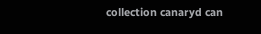collection canaryd can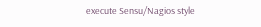execute Sensu/Nagios style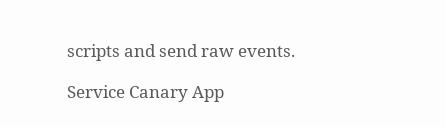scripts and send raw events.

Service Canary App